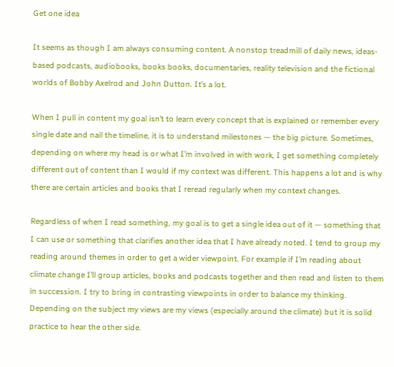Get one idea

It seems as though I am always consuming content. A nonstop treadmill of daily news, ideas-based podcasts, audiobooks, books books, documentaries, reality television and the fictional worlds of Bobby Axelrod and John Dutton. It’s a lot.

When I pull in content my goal isn’t to learn every concept that is explained or remember every single date and nail the timeline, it is to understand milestones — the big picture. Sometimes, depending on where my head is or what I’m involved in with work, I get something completely different out of content than I would if my context was different. This happens a lot and is why there are certain articles and books that I reread regularly when my context changes.

Regardless of when I read something, my goal is to get a single idea out of it — something that I can use or something that clarifies another idea that I have already noted. I tend to group my reading around themes in order to get a wider viewpoint. For example if I’m reading about climate change I’ll group articles, books and podcasts together and then read and listen to them in succession. I try to bring in contrasting viewpoints in order to balance my thinking. Depending on the subject my views are my views (especially around the climate) but it is solid practice to hear the other side.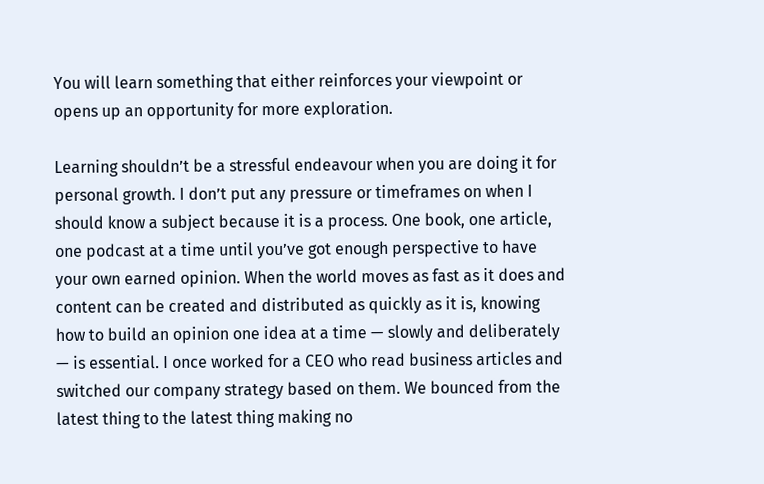You will learn something that either reinforces your viewpoint or opens up an opportunity for more exploration.

Learning shouldn’t be a stressful endeavour when you are doing it for personal growth. I don’t put any pressure or timeframes on when I should know a subject because it is a process. One book, one article, one podcast at a time until you’ve got enough perspective to have your own earned opinion. When the world moves as fast as it does and content can be created and distributed as quickly as it is, knowing how to build an opinion one idea at a time — slowly and deliberately — is essential. I once worked for a CEO who read business articles and switched our company strategy based on them. We bounced from the latest thing to the latest thing making no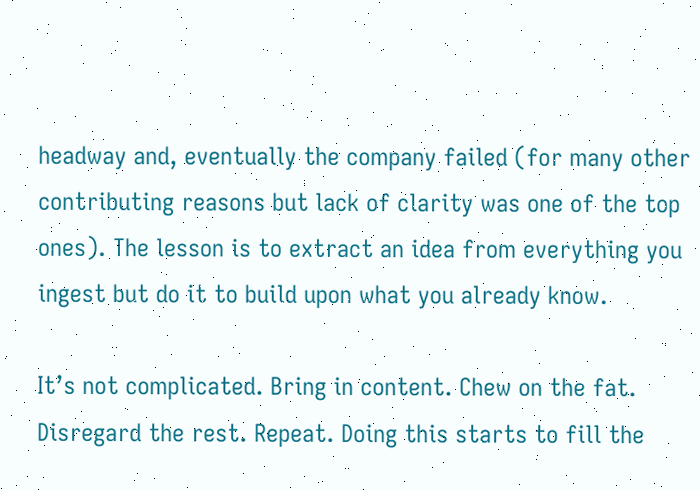headway and, eventually the company failed (for many other contributing reasons but lack of clarity was one of the top ones). The lesson is to extract an idea from everything you ingest but do it to build upon what you already know.

It’s not complicated. Bring in content. Chew on the fat. Disregard the rest. Repeat. Doing this starts to fill the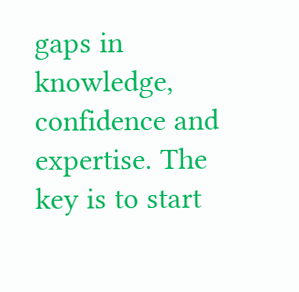gaps in knowledge, confidence and expertise. The key is to start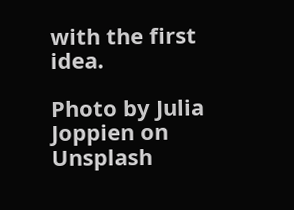with the first idea.

Photo by Julia Joppien on Unsplash